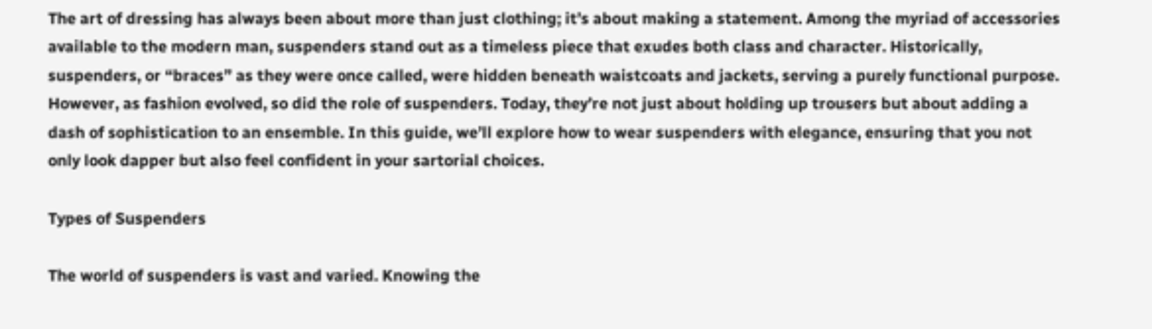The art of dressing has always been about more than just clothing; it’s about making a statement. Among the myriad of accessories available to the modern man, suspenders stand out as a timeless piece that exudes both class and character. Historically, suspenders, or “braces” as they were once called, were hidden beneath waistcoats and jackets, serving a purely functional purpose. However, as fashion evolved, so did the role of suspenders. Today, they’re not just about holding up trousers but about adding a dash of sophistication to an ensemble. In this guide, we’ll explore how to wear suspenders with elegance, ensuring that you not only look dapper but also feel confident in your sartorial choices.

Types of Suspenders

The world of suspenders is vast and varied. Knowing the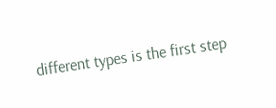different types is the first step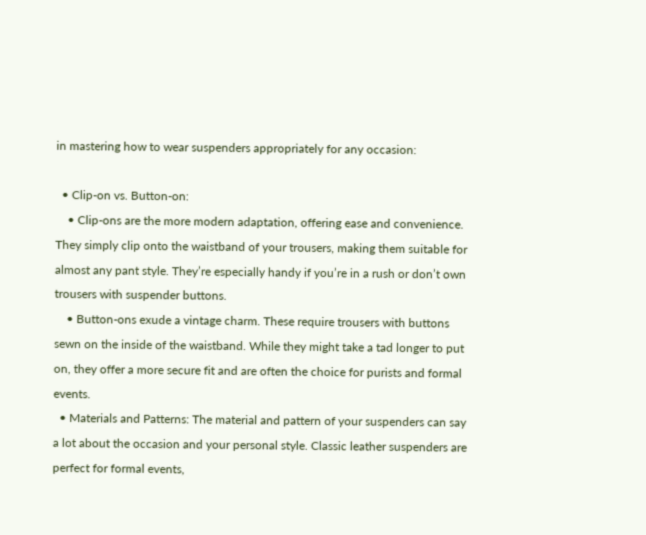in mastering how to wear suspenders appropriately for any occasion:

  • Clip-on vs. Button-on:
    • Clip-ons are the more modern adaptation, offering ease and convenience. They simply clip onto the waistband of your trousers, making them suitable for almost any pant style. They’re especially handy if you’re in a rush or don’t own trousers with suspender buttons.
    • Button-ons exude a vintage charm. These require trousers with buttons sewn on the inside of the waistband. While they might take a tad longer to put on, they offer a more secure fit and are often the choice for purists and formal events.
  • Materials and Patterns: The material and pattern of your suspenders can say a lot about the occasion and your personal style. Classic leather suspenders are perfect for formal events,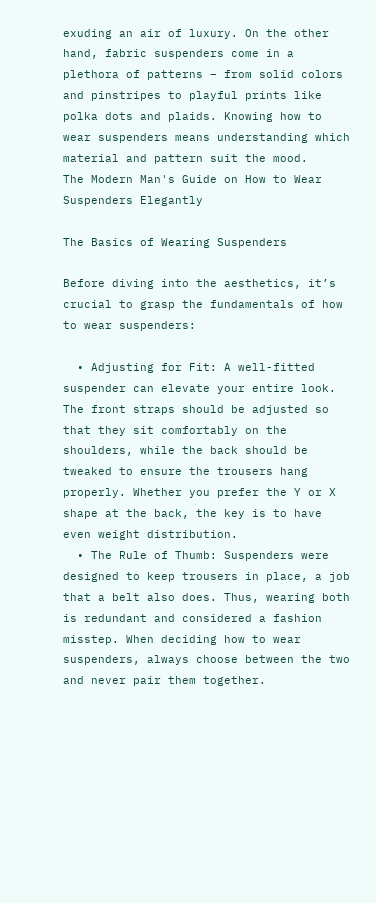exuding an air of luxury. On the other hand, fabric suspenders come in a plethora of patterns – from solid colors and pinstripes to playful prints like polka dots and plaids. Knowing how to wear suspenders means understanding which material and pattern suit the mood.
The Modern Man's Guide on How to Wear Suspenders Elegantly

The Basics of Wearing Suspenders

Before diving into the aesthetics, it’s crucial to grasp the fundamentals of how to wear suspenders:

  • Adjusting for Fit: A well-fitted suspender can elevate your entire look. The front straps should be adjusted so that they sit comfortably on the shoulders, while the back should be tweaked to ensure the trousers hang properly. Whether you prefer the Y or X shape at the back, the key is to have even weight distribution.
  • The Rule of Thumb: Suspenders were designed to keep trousers in place, a job that a belt also does. Thus, wearing both is redundant and considered a fashion misstep. When deciding how to wear suspenders, always choose between the two and never pair them together.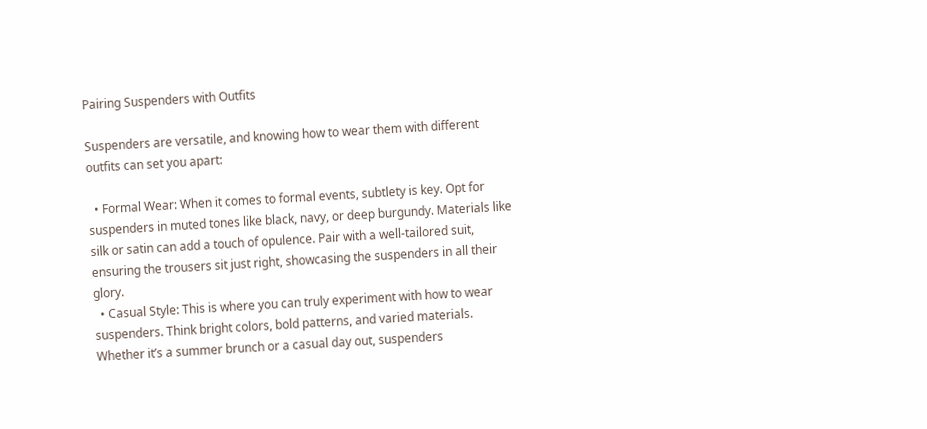Pairing Suspenders with Outfits

Suspenders are versatile, and knowing how to wear them with different outfits can set you apart:

  • Formal Wear: When it comes to formal events, subtlety is key. Opt for suspenders in muted tones like black, navy, or deep burgundy. Materials like silk or satin can add a touch of opulence. Pair with a well-tailored suit, ensuring the trousers sit just right, showcasing the suspenders in all their glory.
  • Casual Style: This is where you can truly experiment with how to wear suspenders. Think bright colors, bold patterns, and varied materials. Whether it’s a summer brunch or a casual day out, suspenders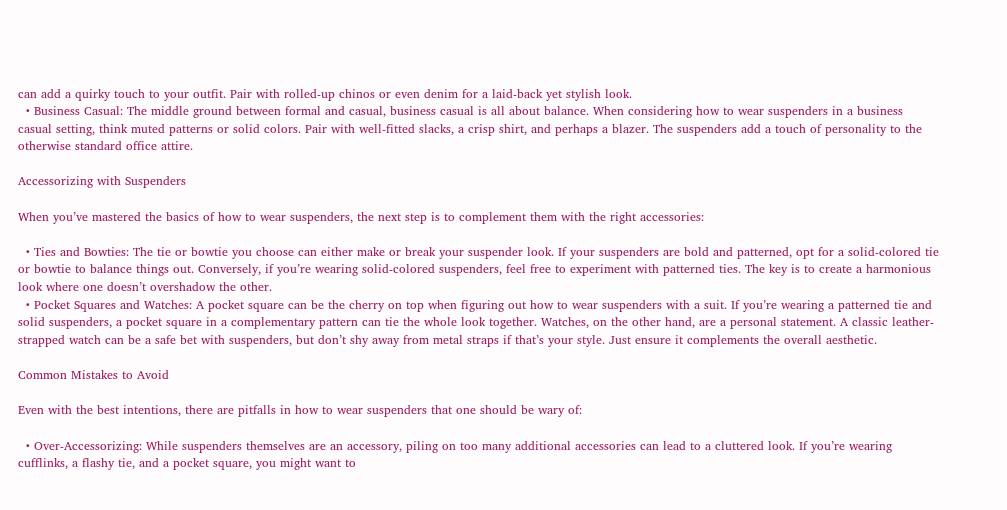can add a quirky touch to your outfit. Pair with rolled-up chinos or even denim for a laid-back yet stylish look.
  • Business Casual: The middle ground between formal and casual, business casual is all about balance. When considering how to wear suspenders in a business casual setting, think muted patterns or solid colors. Pair with well-fitted slacks, a crisp shirt, and perhaps a blazer. The suspenders add a touch of personality to the otherwise standard office attire.

Accessorizing with Suspenders

When you’ve mastered the basics of how to wear suspenders, the next step is to complement them with the right accessories:

  • Ties and Bowties: The tie or bowtie you choose can either make or break your suspender look. If your suspenders are bold and patterned, opt for a solid-colored tie or bowtie to balance things out. Conversely, if you’re wearing solid-colored suspenders, feel free to experiment with patterned ties. The key is to create a harmonious look where one doesn’t overshadow the other.
  • Pocket Squares and Watches: A pocket square can be the cherry on top when figuring out how to wear suspenders with a suit. If you’re wearing a patterned tie and solid suspenders, a pocket square in a complementary pattern can tie the whole look together. Watches, on the other hand, are a personal statement. A classic leather-strapped watch can be a safe bet with suspenders, but don’t shy away from metal straps if that’s your style. Just ensure it complements the overall aesthetic.

Common Mistakes to Avoid

Even with the best intentions, there are pitfalls in how to wear suspenders that one should be wary of:

  • Over-Accessorizing: While suspenders themselves are an accessory, piling on too many additional accessories can lead to a cluttered look. If you’re wearing cufflinks, a flashy tie, and a pocket square, you might want to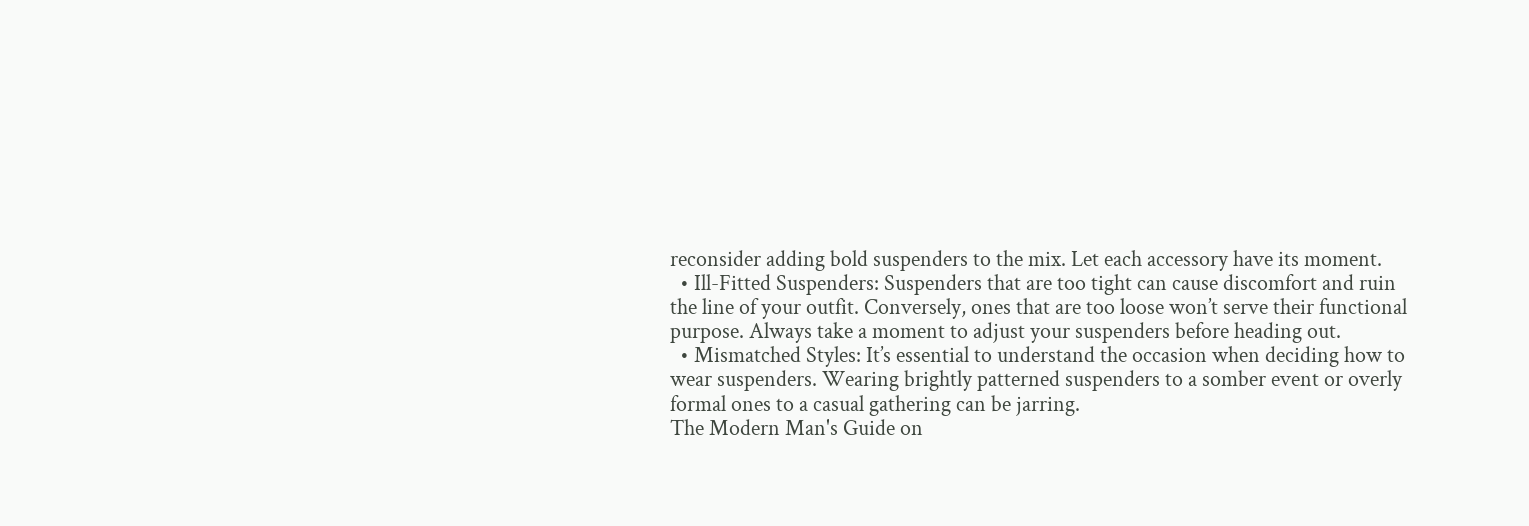reconsider adding bold suspenders to the mix. Let each accessory have its moment.
  • Ill-Fitted Suspenders: Suspenders that are too tight can cause discomfort and ruin the line of your outfit. Conversely, ones that are too loose won’t serve their functional purpose. Always take a moment to adjust your suspenders before heading out.
  • Mismatched Styles: It’s essential to understand the occasion when deciding how to wear suspenders. Wearing brightly patterned suspenders to a somber event or overly formal ones to a casual gathering can be jarring.
The Modern Man's Guide on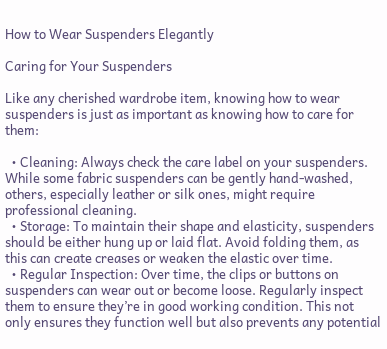How to Wear Suspenders Elegantly

Caring for Your Suspenders

Like any cherished wardrobe item, knowing how to wear suspenders is just as important as knowing how to care for them:

  • Cleaning: Always check the care label on your suspenders. While some fabric suspenders can be gently hand-washed, others, especially leather or silk ones, might require professional cleaning.
  • Storage: To maintain their shape and elasticity, suspenders should be either hung up or laid flat. Avoid folding them, as this can create creases or weaken the elastic over time.
  • Regular Inspection: Over time, the clips or buttons on suspenders can wear out or become loose. Regularly inspect them to ensure they’re in good working condition. This not only ensures they function well but also prevents any potential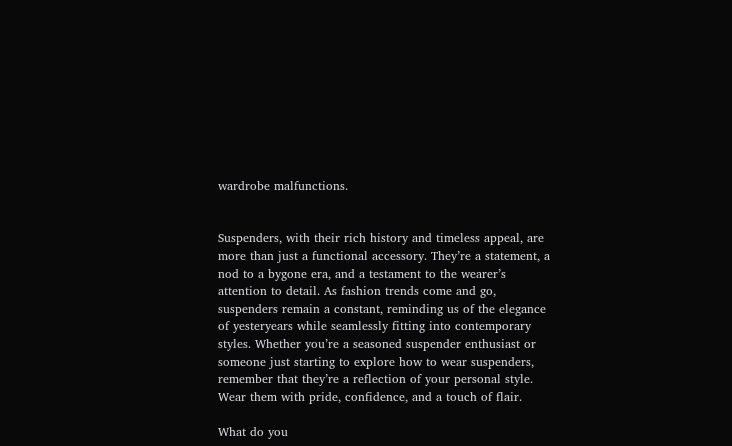wardrobe malfunctions.


Suspenders, with their rich history and timeless appeal, are more than just a functional accessory. They’re a statement, a nod to a bygone era, and a testament to the wearer’s attention to detail. As fashion trends come and go, suspenders remain a constant, reminding us of the elegance of yesteryears while seamlessly fitting into contemporary styles. Whether you’re a seasoned suspender enthusiast or someone just starting to explore how to wear suspenders, remember that they’re a reflection of your personal style. Wear them with pride, confidence, and a touch of flair.

What do you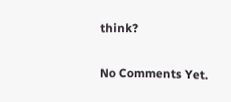think?

No Comments Yet.